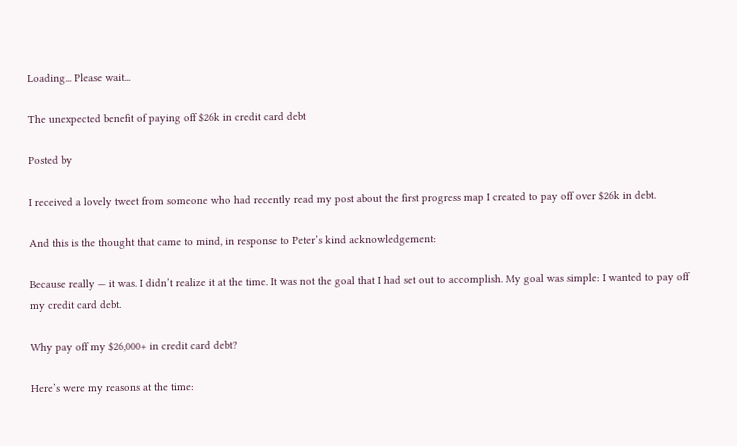Loading... Please wait...

The unexpected benefit of paying off $26k in credit card debt

Posted by

I received a lovely tweet from someone who had recently read my post about the first progress map I created to pay off over $26k in debt.

And this is the thought that came to mind, in response to Peter’s kind acknowledgement:

Because really — it was. I didn’t realize it at the time. It was not the goal that I had set out to accomplish. My goal was simple: I wanted to pay off my credit card debt.

Why pay off my $26,000+ in credit card debt?

Here’s were my reasons at the time: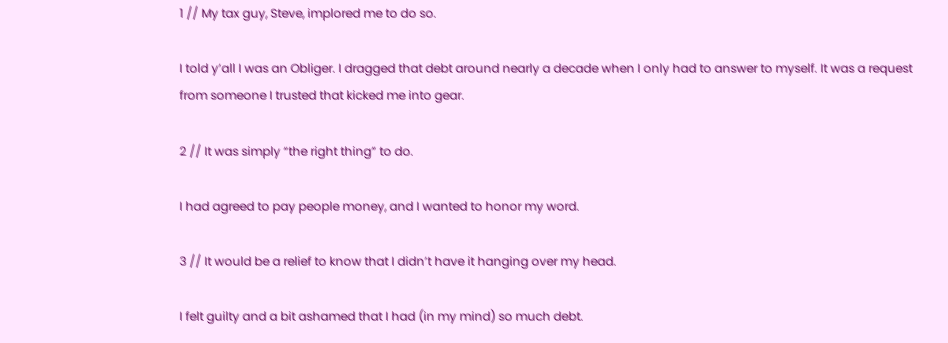1 // My tax guy, Steve, implored me to do so.

I told y’all I was an Obliger. I dragged that debt around nearly a decade when I only had to answer to myself. It was a request from someone I trusted that kicked me into gear.

2 // It was simply “the right thing” to do.

I had agreed to pay people money, and I wanted to honor my word.

3 // It would be a relief to know that I didn’t have it hanging over my head.

I felt guilty and a bit ashamed that I had (in my mind) so much debt.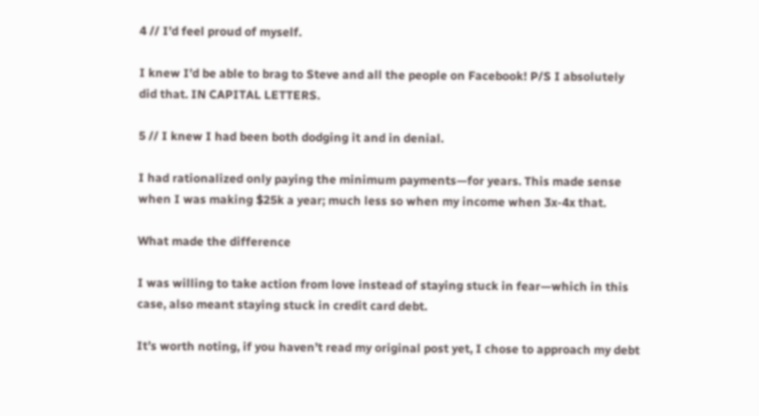4 // I’d feel proud of myself.

I knew I’d be able to brag to Steve and all the people on Facebook! P/S I absolutely did that. IN CAPITAL LETTERS.

5 // I knew I had been both dodging it and in denial.

I had rationalized only paying the minimum payments—for years. This made sense when I was making $25k a year; much less so when my income when 3x-4x that.

What made the difference

I was willing to take action from love instead of staying stuck in fear—which in this case, also meant staying stuck in credit card debt.

It’s worth noting, if you haven’t read my original post yet, I chose to approach my debt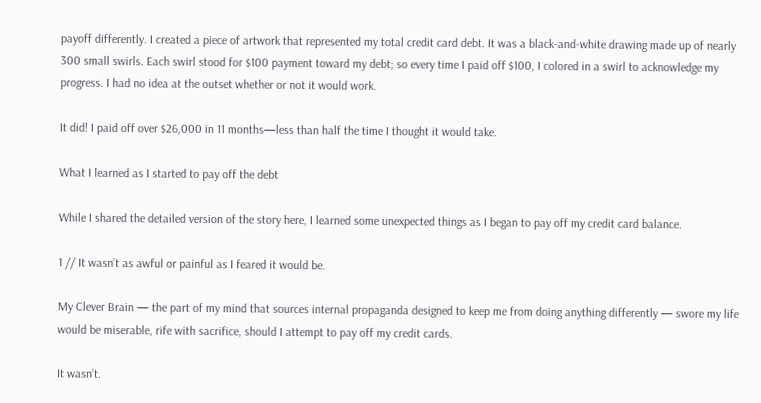payoff differently. I created a piece of artwork that represented my total credit card debt. It was a black-and-white drawing made up of nearly 300 small swirls. Each swirl stood for $100 payment toward my debt; so every time I paid off $100, I colored in a swirl to acknowledge my progress. I had no idea at the outset whether or not it would work.

It did! I paid off over $26,000 in 11 months—less than half the time I thought it would take.

What I learned as I started to pay off the debt

While I shared the detailed version of the story here, I learned some unexpected things as I began to pay off my credit card balance.

1 // It wasn’t as awful or painful as I feared it would be.

My Clever Brain — the part of my mind that sources internal propaganda designed to keep me from doing anything differently — swore my life would be miserable, rife with sacrifice, should I attempt to pay off my credit cards.

It wasn’t.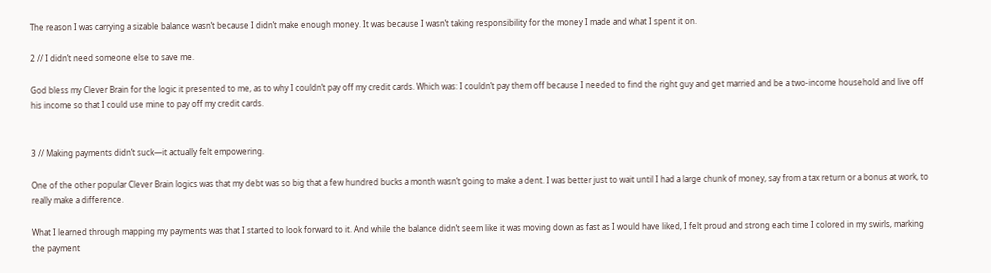The reason I was carrying a sizable balance wasn’t because I didn’t make enough money. It was because I wasn’t taking responsibility for the money I made and what I spent it on.

2 // I didn’t need someone else to save me.

God bless my Clever Brain for the logic it presented to me, as to why I couldn’t pay off my credit cards. Which was: I couldn’t pay them off because I needed to find the right guy and get married and be a two-income household and live off his income so that I could use mine to pay off my credit cards.


3 // Making payments didn’t suck—it actually felt empowering.

One of the other popular Clever Brain logics was that my debt was so big that a few hundred bucks a month wasn’t going to make a dent. I was better just to wait until I had a large chunk of money, say from a tax return or a bonus at work, to really make a difference.

What I learned through mapping my payments was that I started to look forward to it. And while the balance didn’t seem like it was moving down as fast as I would have liked, I felt proud and strong each time I colored in my swirls, marking the payment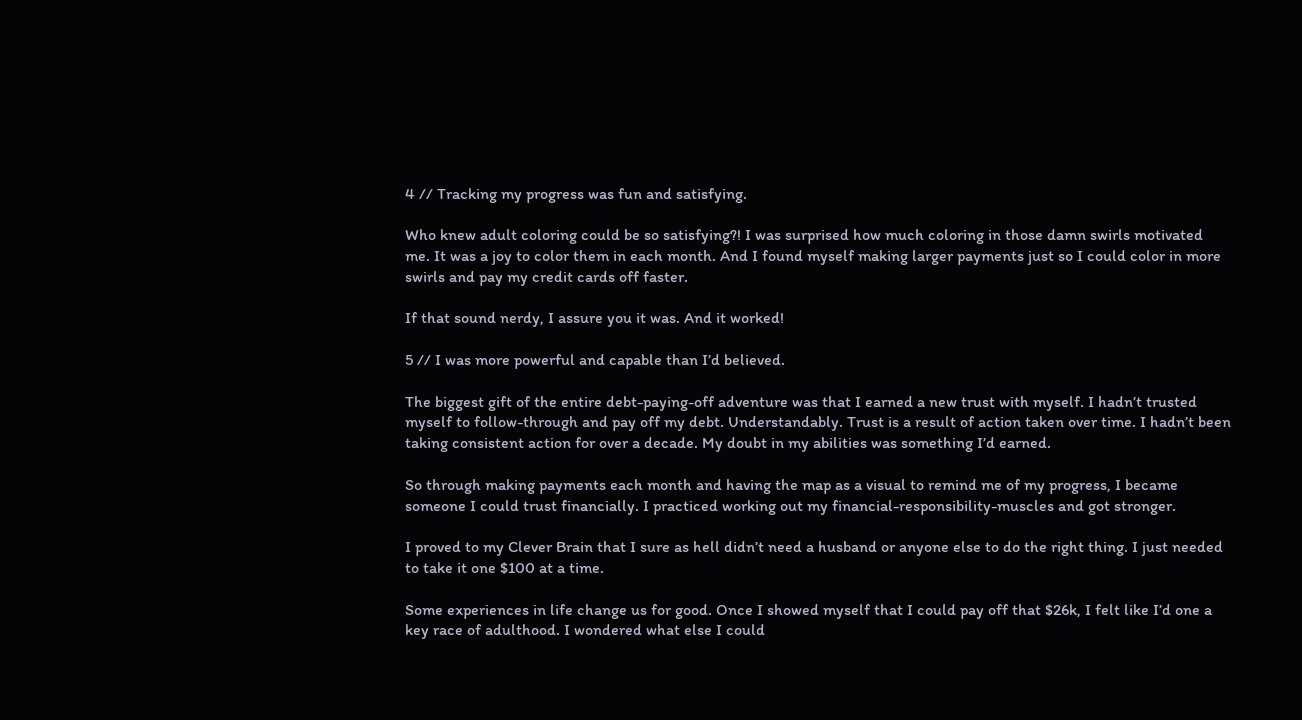4 // Tracking my progress was fun and satisfying.

Who knew adult coloring could be so satisfying?! I was surprised how much coloring in those damn swirls motivated me. It was a joy to color them in each month. And I found myself making larger payments just so I could color in more swirls and pay my credit cards off faster.

If that sound nerdy, I assure you it was. And it worked!

5 // I was more powerful and capable than I’d believed.

The biggest gift of the entire debt-paying-off adventure was that I earned a new trust with myself. I hadn’t trusted myself to follow-through and pay off my debt. Understandably. Trust is a result of action taken over time. I hadn’t been taking consistent action for over a decade. My doubt in my abilities was something I’d earned.

So through making payments each month and having the map as a visual to remind me of my progress, I became someone I could trust financially. I practiced working out my financial-responsibility-muscles and got stronger.

I proved to my Clever Brain that I sure as hell didn’t need a husband or anyone else to do the right thing. I just needed to take it one $100 at a time.

Some experiences in life change us for good. Once I showed myself that I could pay off that $26k, I felt like I’d one a key race of adulthood. I wondered what else I could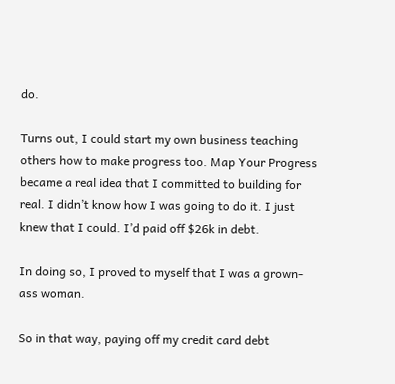do.

Turns out, I could start my own business teaching others how to make progress too. Map Your Progress became a real idea that I committed to building for real. I didn’t know how I was going to do it. I just knew that I could. I’d paid off $26k in debt.

In doing so, I proved to myself that I was a grown-ass woman.

So in that way, paying off my credit card debt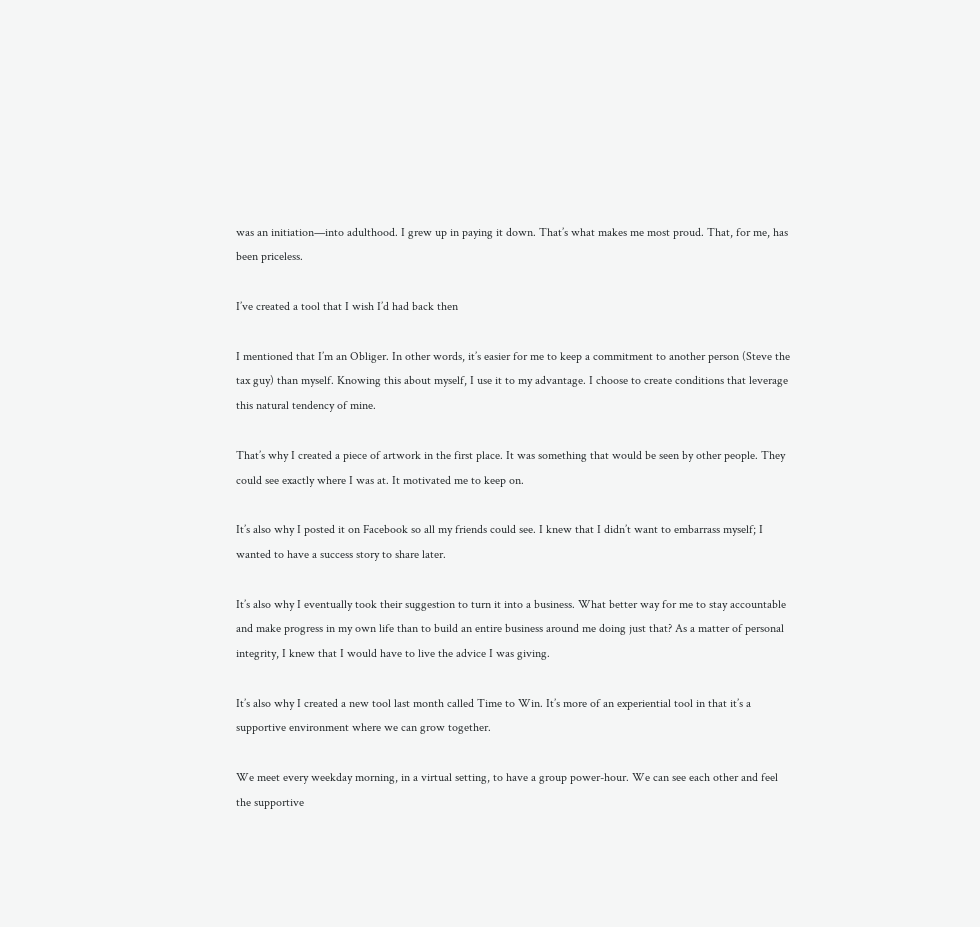was an initiation—into adulthood. I grew up in paying it down. That’s what makes me most proud. That, for me, has been priceless.

I’ve created a tool that I wish I’d had back then

I mentioned that I’m an Obliger. In other words, it’s easier for me to keep a commitment to another person (Steve the tax guy) than myself. Knowing this about myself, I use it to my advantage. I choose to create conditions that leverage this natural tendency of mine.

That’s why I created a piece of artwork in the first place. It was something that would be seen by other people. They could see exactly where I was at. It motivated me to keep on.

It’s also why I posted it on Facebook so all my friends could see. I knew that I didn’t want to embarrass myself; I wanted to have a success story to share later.

It’s also why I eventually took their suggestion to turn it into a business. What better way for me to stay accountable and make progress in my own life than to build an entire business around me doing just that? As a matter of personal integrity, I knew that I would have to live the advice I was giving.

It’s also why I created a new tool last month called Time to Win. It’s more of an experiential tool in that it’s a supportive environment where we can grow together.

We meet every weekday morning, in a virtual setting, to have a group power-hour. We can see each other and feel the supportive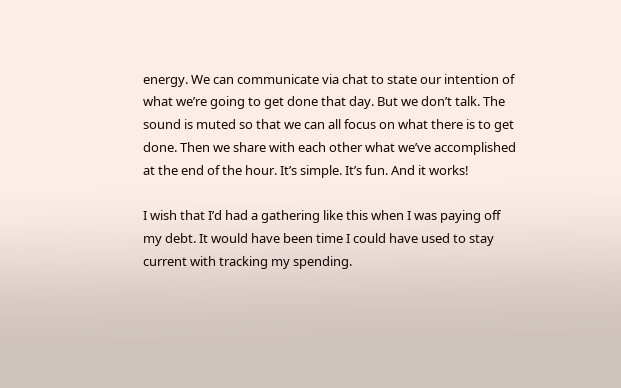energy. We can communicate via chat to state our intention of what we’re going to get done that day. But we don’t talk. The sound is muted so that we can all focus on what there is to get done. Then we share with each other what we’ve accomplished at the end of the hour. It’s simple. It’s fun. And it works!

I wish that I’d had a gathering like this when I was paying off my debt. It would have been time I could have used to stay current with tracking my spending.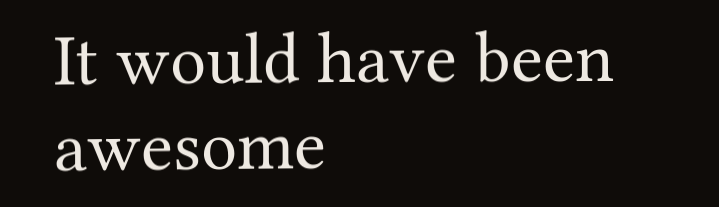It would have been awesome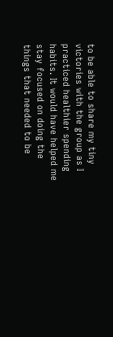to be able to share my tiny victories with the group as I practiced healthier spending habits. It would have helped me stay focused on doing the things that needed to be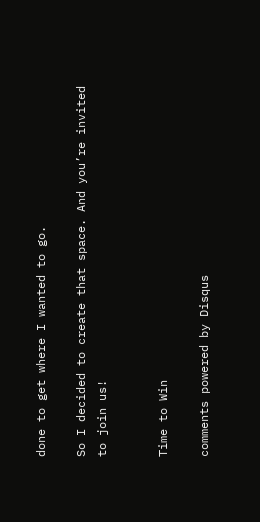done to get where I wanted to go.

So I decided to create that space. And you’re invited to join us!


Time to Win

comments powered by Disqus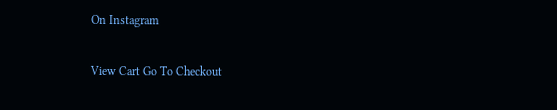On Instagram

View Cart Go To Checkout